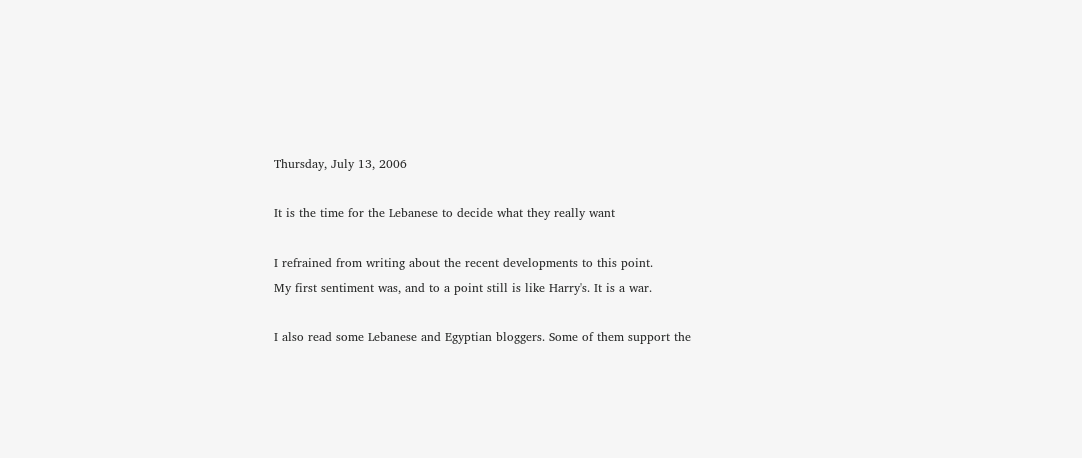Thursday, July 13, 2006

It is the time for the Lebanese to decide what they really want

I refrained from writing about the recent developments to this point.
My first sentiment was, and to a point still is like Harry's. It is a war.

I also read some Lebanese and Egyptian bloggers. Some of them support the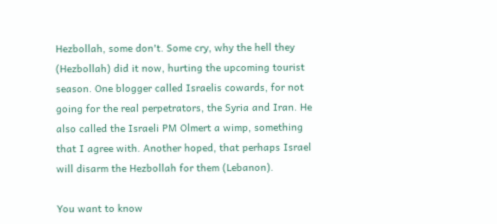Hezbollah, some don't. Some cry, why the hell they (Hezbollah) did it now, hurting the upcoming tourist season. One blogger called Israelis cowards, for not going for the real perpetrators, the Syria and Iran. He also called the Israeli PM Olmert a wimp, something that I agree with. Another hoped, that perhaps Israel will disarm the Hezbollah for them (Lebanon).

You want to know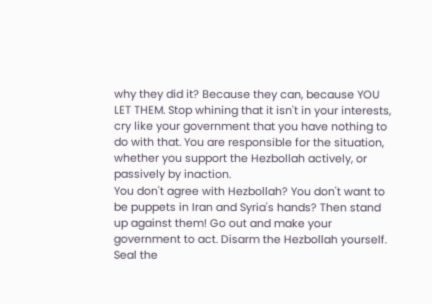why they did it? Because they can, because YOU LET THEM. Stop whining that it isn't in your interests, cry like your government that you have nothing to do with that. You are responsible for the situation, whether you support the Hezbollah actively, or passively by inaction.
You don't agree with Hezbollah? You don't want to be puppets in Iran and Syria's hands? Then stand up against them! Go out and make your government to act. Disarm the Hezbollah yourself. Seal the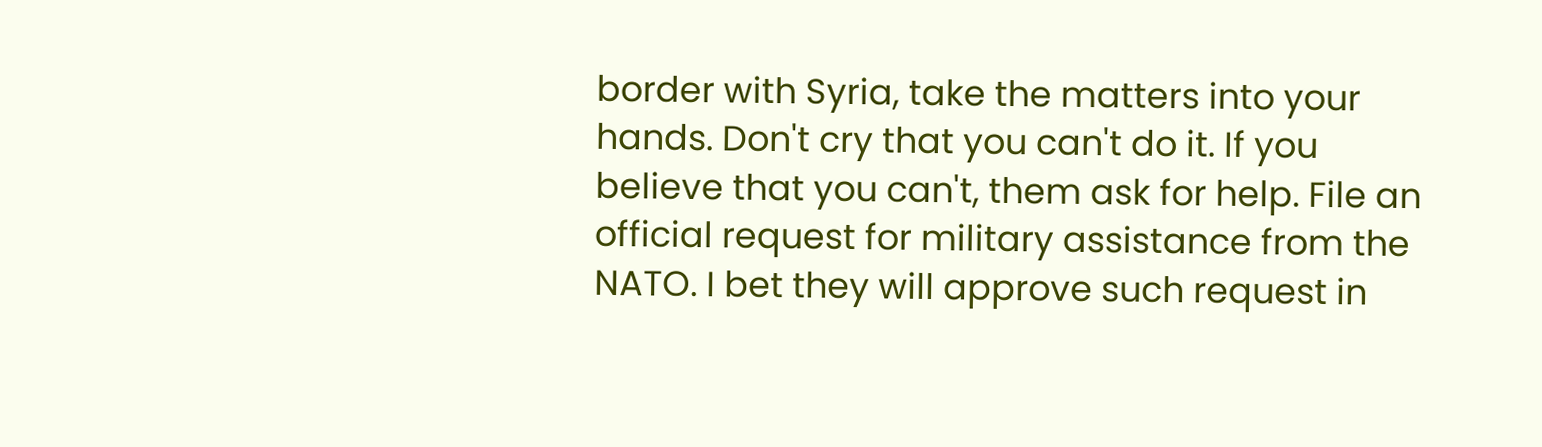border with Syria, take the matters into your hands. Don't cry that you can't do it. If you believe that you can't, them ask for help. File an official request for military assistance from the NATO. I bet they will approve such request in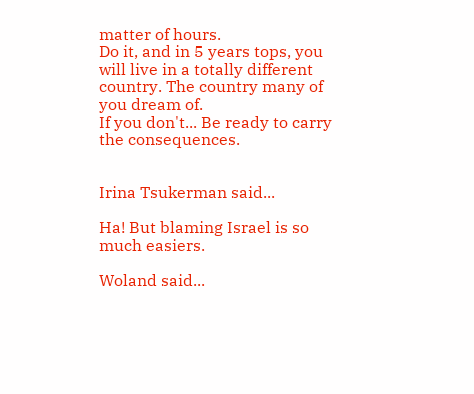matter of hours.
Do it, and in 5 years tops, you will live in a totally different country. The country many of you dream of.
If you don't... Be ready to carry the consequences.


Irina Tsukerman said...

Ha! But blaming Israel is so much easiers.

Woland said...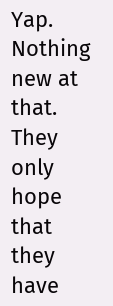Yap. Nothing new at that.
They only hope that they have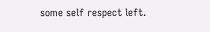some self respect left.